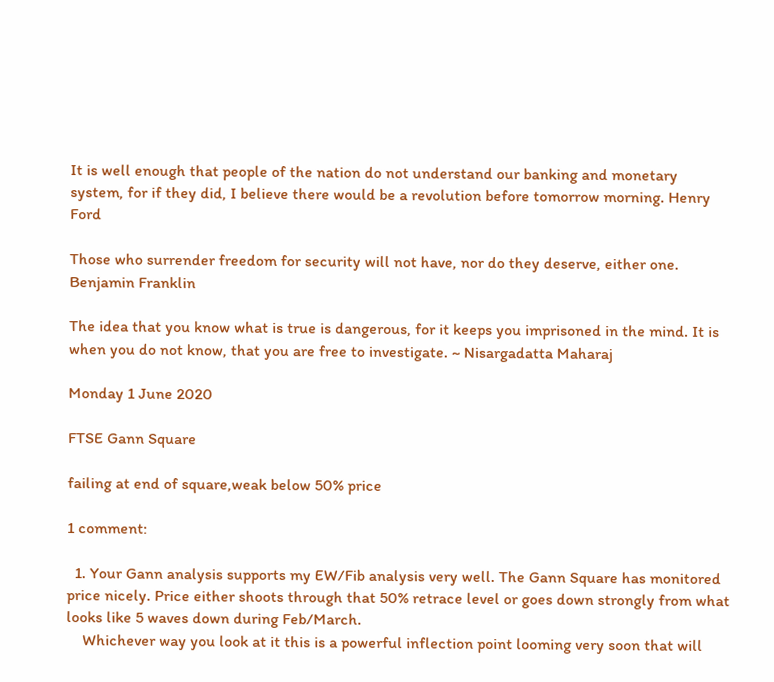It is well enough that people of the nation do not understand our banking and monetary system, for if they did, I believe there would be a revolution before tomorrow morning. Henry Ford

Those who surrender freedom for security will not have, nor do they deserve, either one. Benjamin Franklin

The idea that you know what is true is dangerous, for it keeps you imprisoned in the mind. It is when you do not know, that you are free to investigate. ~ Nisargadatta Maharaj

Monday 1 June 2020

FTSE Gann Square

failing at end of square,weak below 50% price

1 comment:

  1. Your Gann analysis supports my EW/Fib analysis very well. The Gann Square has monitored price nicely. Price either shoots through that 50% retrace level or goes down strongly from what looks like 5 waves down during Feb/March.
    Whichever way you look at it this is a powerful inflection point looming very soon that will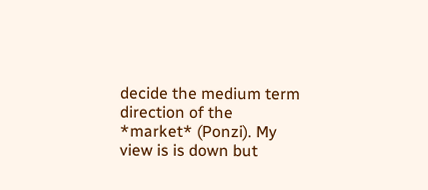decide the medium term direction of the *market* (Ponzi). My view is is down but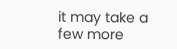it may take a few more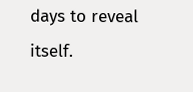days to reveal itself.